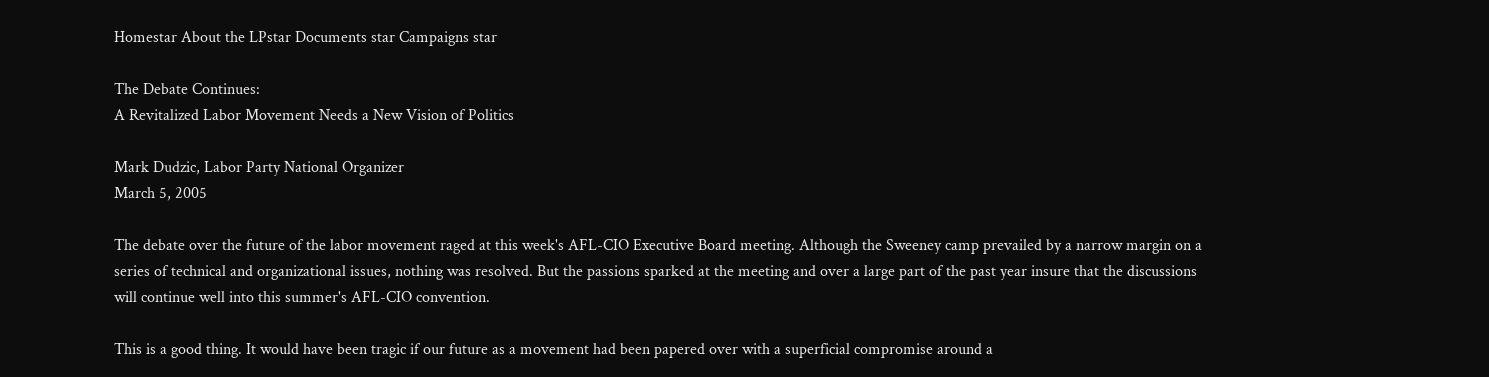Homestar About the LPstar Documents star Campaigns star

The Debate Continues:
A Revitalized Labor Movement Needs a New Vision of Politics

Mark Dudzic, Labor Party National Organizer
March 5, 2005

The debate over the future of the labor movement raged at this week's AFL-CIO Executive Board meeting. Although the Sweeney camp prevailed by a narrow margin on a series of technical and organizational issues, nothing was resolved. But the passions sparked at the meeting and over a large part of the past year insure that the discussions will continue well into this summer's AFL-CIO convention.

This is a good thing. It would have been tragic if our future as a movement had been papered over with a superficial compromise around a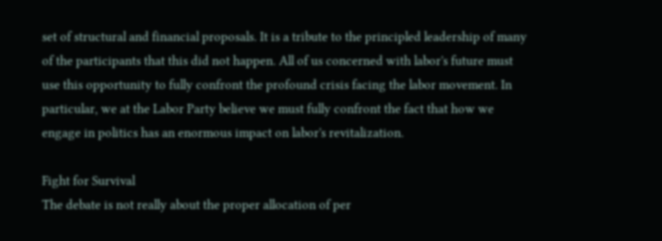set of structural and financial proposals. It is a tribute to the principled leadership of many of the participants that this did not happen. All of us concerned with labor's future must use this opportunity to fully confront the profound crisis facing the labor movement. In particular, we at the Labor Party believe we must fully confront the fact that how we engage in politics has an enormous impact on labor's revitalization.

Fight for Survival
The debate is not really about the proper allocation of per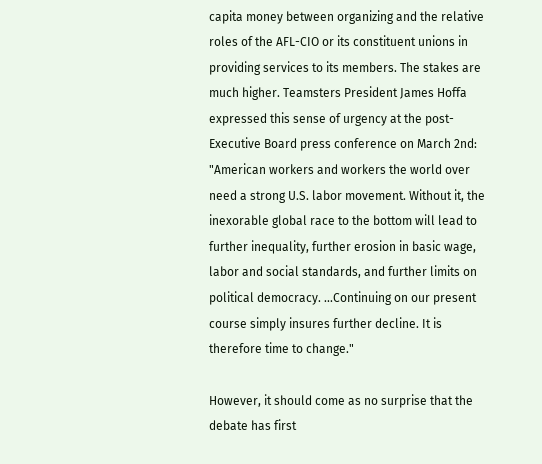capita money between organizing and the relative roles of the AFL-CIO or its constituent unions in providing services to its members. The stakes are much higher. Teamsters President James Hoffa expressed this sense of urgency at the post-Executive Board press conference on March 2nd: "American workers and workers the world over need a strong U.S. labor movement. Without it, the inexorable global race to the bottom will lead to further inequality, further erosion in basic wage, labor and social standards, and further limits on political democracy. ...Continuing on our present course simply insures further decline. It is therefore time to change."

However, it should come as no surprise that the debate has first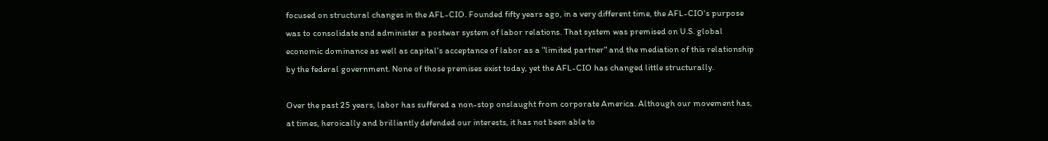focused on structural changes in the AFL-CIO. Founded fifty years ago, in a very different time, the AFL-CIO's purpose was to consolidate and administer a postwar system of labor relations. That system was premised on U.S. global economic dominance as well as capital's acceptance of labor as a "limited partner" and the mediation of this relationship by the federal government. None of those premises exist today, yet the AFL-CIO has changed little structurally.

Over the past 25 years, labor has suffered a non-stop onslaught from corporate America. Although our movement has, at times, heroically and brilliantly defended our interests, it has not been able to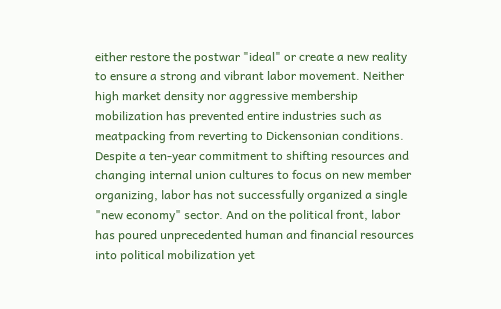either restore the postwar "ideal" or create a new reality to ensure a strong and vibrant labor movement. Neither high market density nor aggressive membership mobilization has prevented entire industries such as meatpacking from reverting to Dickensonian conditions. Despite a ten-year commitment to shifting resources and changing internal union cultures to focus on new member organizing, labor has not successfully organized a single "new economy" sector. And on the political front, labor has poured unprecedented human and financial resources into political mobilization yet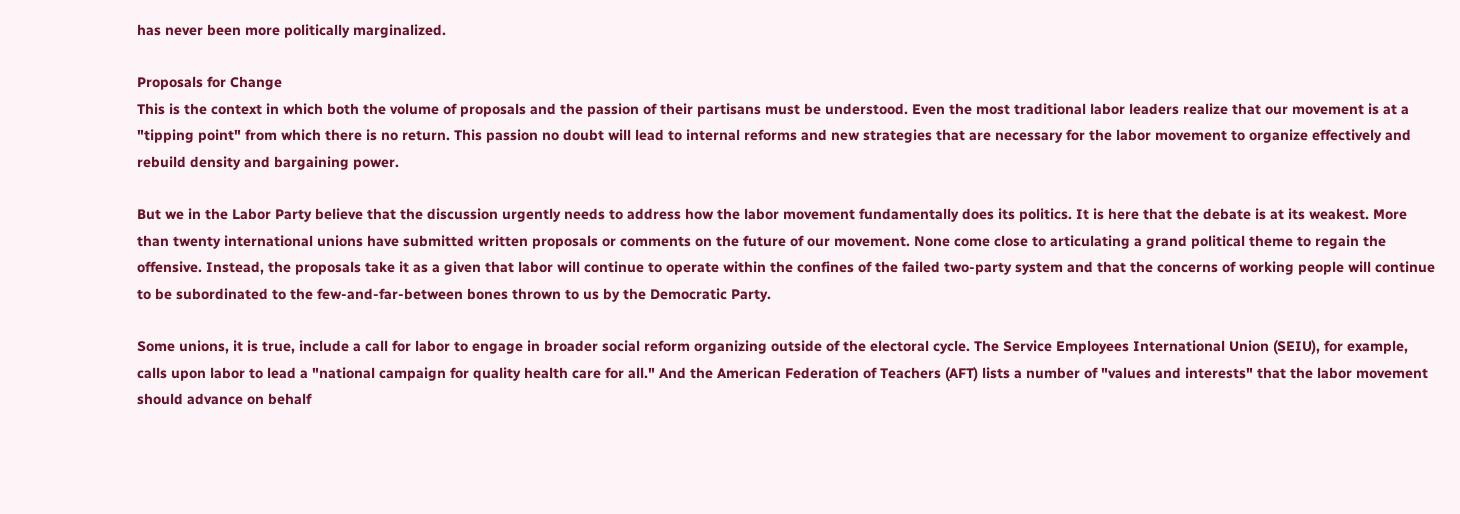has never been more politically marginalized.

Proposals for Change
This is the context in which both the volume of proposals and the passion of their partisans must be understood. Even the most traditional labor leaders realize that our movement is at a "tipping point" from which there is no return. This passion no doubt will lead to internal reforms and new strategies that are necessary for the labor movement to organize effectively and rebuild density and bargaining power.

But we in the Labor Party believe that the discussion urgently needs to address how the labor movement fundamentally does its politics. It is here that the debate is at its weakest. More than twenty international unions have submitted written proposals or comments on the future of our movement. None come close to articulating a grand political theme to regain the offensive. Instead, the proposals take it as a given that labor will continue to operate within the confines of the failed two-party system and that the concerns of working people will continue to be subordinated to the few-and-far-between bones thrown to us by the Democratic Party.

Some unions, it is true, include a call for labor to engage in broader social reform organizing outside of the electoral cycle. The Service Employees International Union (SEIU), for example, calls upon labor to lead a "national campaign for quality health care for all." And the American Federation of Teachers (AFT) lists a number of "values and interests" that the labor movement should advance on behalf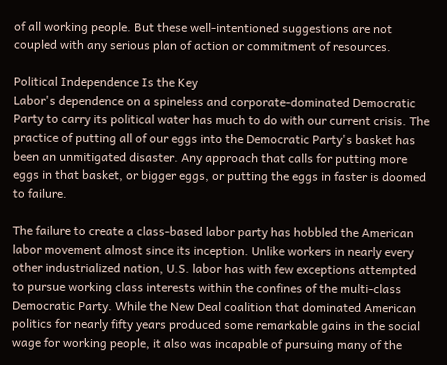of all working people. But these well-intentioned suggestions are not coupled with any serious plan of action or commitment of resources.

Political Independence Is the Key
Labor's dependence on a spineless and corporate-dominated Democratic Party to carry its political water has much to do with our current crisis. The practice of putting all of our eggs into the Democratic Party's basket has been an unmitigated disaster. Any approach that calls for putting more eggs in that basket, or bigger eggs, or putting the eggs in faster is doomed to failure.

The failure to create a class-based labor party has hobbled the American labor movement almost since its inception. Unlike workers in nearly every other industrialized nation, U.S. labor has with few exceptions attempted to pursue working class interests within the confines of the multi-class Democratic Party. While the New Deal coalition that dominated American politics for nearly fifty years produced some remarkable gains in the social wage for working people, it also was incapable of pursuing many of the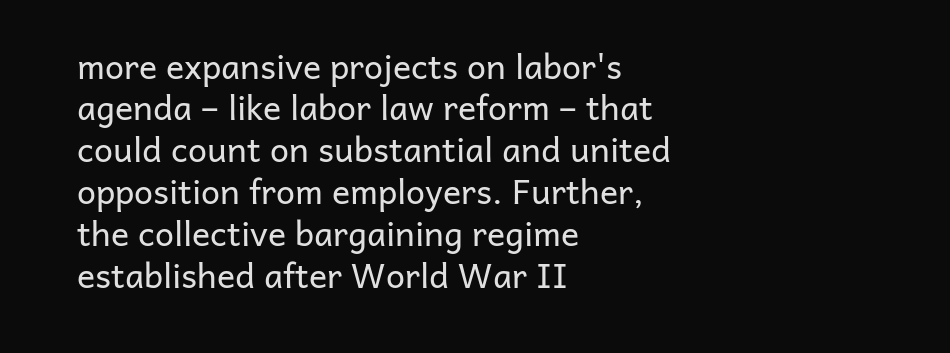more expansive projects on labor's agenda – like labor law reform – that could count on substantial and united opposition from employers. Further, the collective bargaining regime established after World War II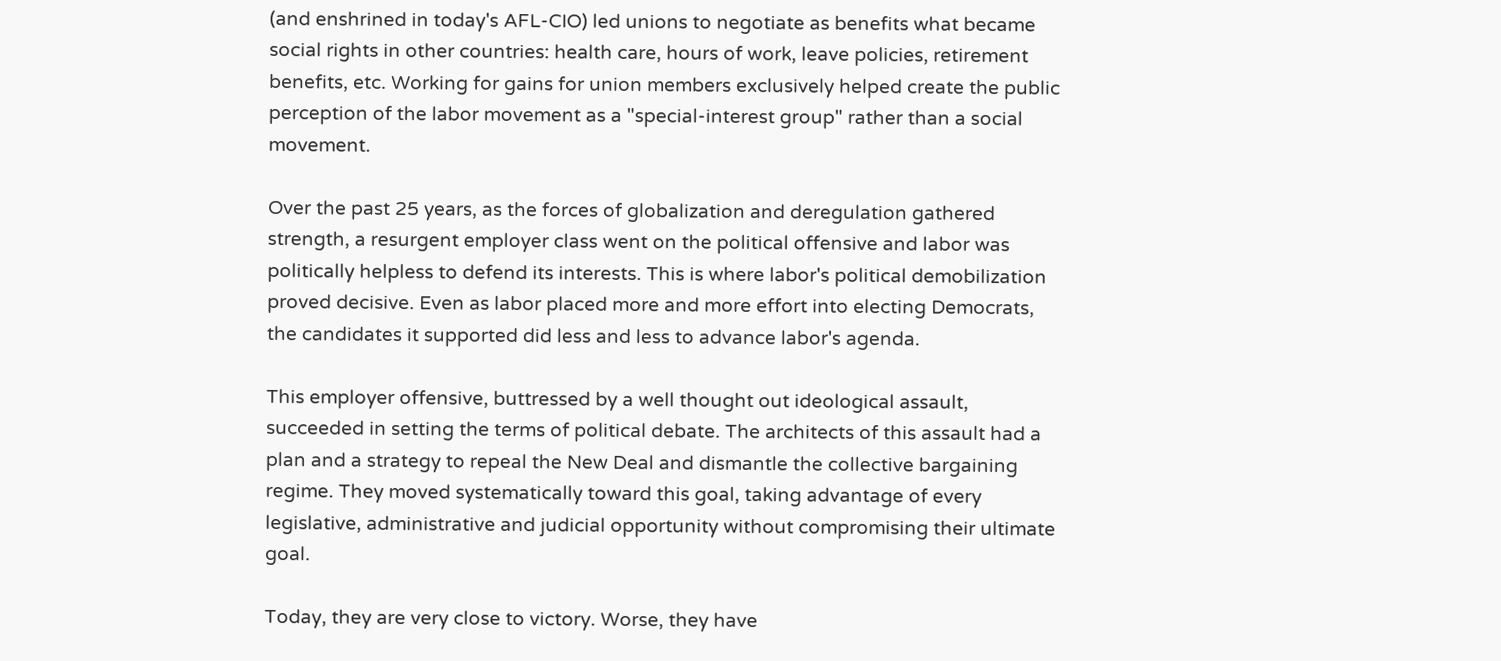(and enshrined in today's AFL-CIO) led unions to negotiate as benefits what became social rights in other countries: health care, hours of work, leave policies, retirement benefits, etc. Working for gains for union members exclusively helped create the public perception of the labor movement as a "special-interest group" rather than a social movement.

Over the past 25 years, as the forces of globalization and deregulation gathered strength, a resurgent employer class went on the political offensive and labor was politically helpless to defend its interests. This is where labor's political demobilization proved decisive. Even as labor placed more and more effort into electing Democrats, the candidates it supported did less and less to advance labor's agenda.

This employer offensive, buttressed by a well thought out ideological assault, succeeded in setting the terms of political debate. The architects of this assault had a plan and a strategy to repeal the New Deal and dismantle the collective bargaining regime. They moved systematically toward this goal, taking advantage of every legislative, administrative and judicial opportunity without compromising their ultimate goal.

Today, they are very close to victory. Worse, they have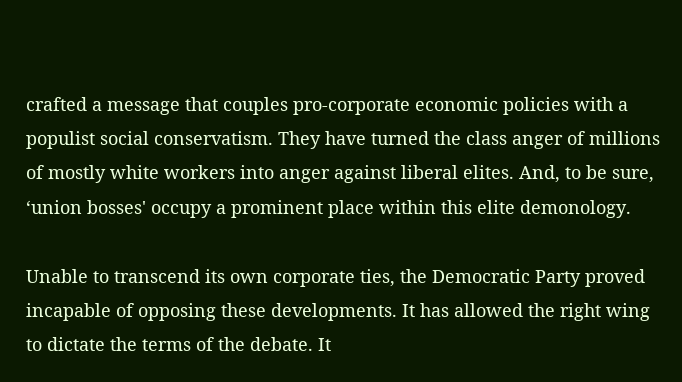crafted a message that couples pro-corporate economic policies with a populist social conservatism. They have turned the class anger of millions of mostly white workers into anger against liberal elites. And, to be sure, ‘union bosses' occupy a prominent place within this elite demonology.

Unable to transcend its own corporate ties, the Democratic Party proved incapable of opposing these developments. It has allowed the right wing to dictate the terms of the debate. It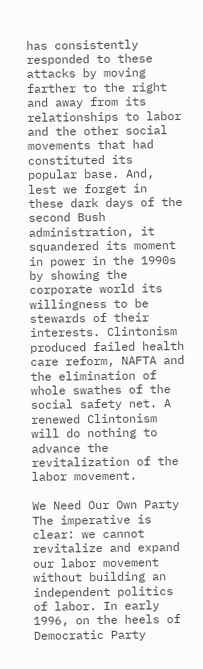has consistently responded to these attacks by moving farther to the right and away from its relationships to labor and the other social movements that had constituted its popular base. And, lest we forget in these dark days of the second Bush administration, it squandered its moment in power in the 1990s by showing the corporate world its willingness to be stewards of their interests. Clintonism produced failed health care reform, NAFTA and the elimination of whole swathes of the social safety net. A renewed Clintonism will do nothing to advance the revitalization of the labor movement.

We Need Our Own Party
The imperative is clear: we cannot revitalize and expand our labor movement without building an independent politics of labor. In early 1996, on the heels of Democratic Party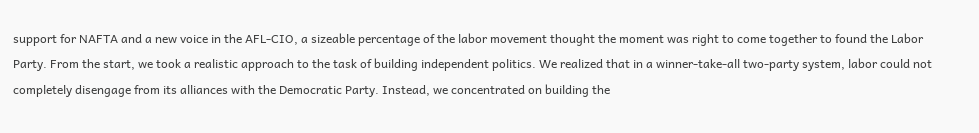support for NAFTA and a new voice in the AFL-CIO, a sizeable percentage of the labor movement thought the moment was right to come together to found the Labor Party. From the start, we took a realistic approach to the task of building independent politics. We realized that in a winner-take-all two-party system, labor could not completely disengage from its alliances with the Democratic Party. Instead, we concentrated on building the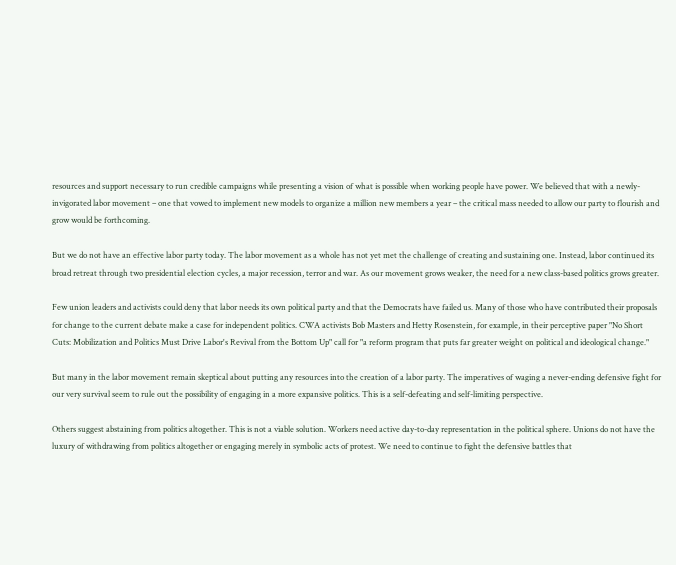resources and support necessary to run credible campaigns while presenting a vision of what is possible when working people have power. We believed that with a newly-invigorated labor movement – one that vowed to implement new models to organize a million new members a year – the critical mass needed to allow our party to flourish and grow would be forthcoming.

But we do not have an effective labor party today. The labor movement as a whole has not yet met the challenge of creating and sustaining one. Instead, labor continued its broad retreat through two presidential election cycles, a major recession, terror and war. As our movement grows weaker, the need for a new class-based politics grows greater.

Few union leaders and activists could deny that labor needs its own political party and that the Democrats have failed us. Many of those who have contributed their proposals for change to the current debate make a case for independent politics. CWA activists Bob Masters and Hetty Rosenstein, for example, in their perceptive paper "No Short Cuts: Mobilization and Politics Must Drive Labor's Revival from the Bottom Up" call for "a reform program that puts far greater weight on political and ideological change."

But many in the labor movement remain skeptical about putting any resources into the creation of a labor party. The imperatives of waging a never-ending defensive fight for our very survival seem to rule out the possibility of engaging in a more expansive politics. This is a self-defeating and self-limiting perspective.

Others suggest abstaining from politics altogether. This is not a viable solution. Workers need active day-to-day representation in the political sphere. Unions do not have the luxury of withdrawing from politics altogether or engaging merely in symbolic acts of protest. We need to continue to fight the defensive battles that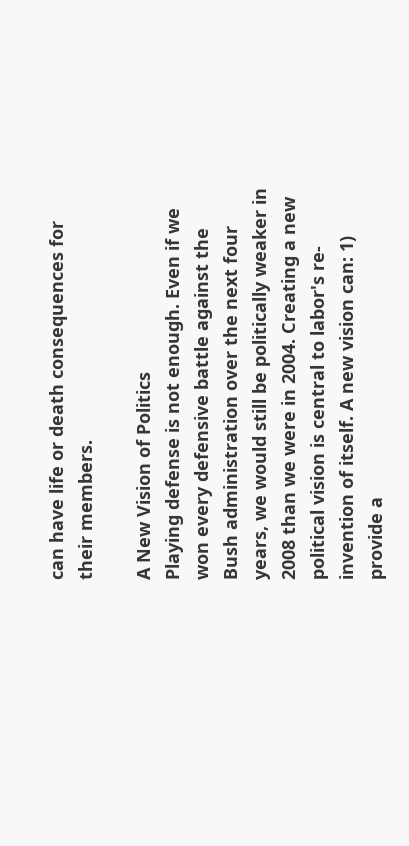can have life or death consequences for their members.

A New Vision of Politics
Playing defense is not enough. Even if we won every defensive battle against the Bush administration over the next four years, we would still be politically weaker in 2008 than we were in 2004. Creating a new political vision is central to labor's re-invention of itself. A new vision can: 1) provide a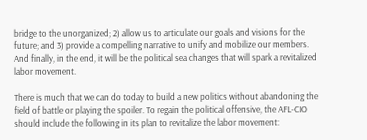bridge to the unorganized; 2) allow us to articulate our goals and visions for the future; and 3) provide a compelling narrative to unify and mobilize our members. And finally, in the end, it will be the political sea changes that will spark a revitalized labor movement.

There is much that we can do today to build a new politics without abandoning the field of battle or playing the spoiler. To regain the political offensive, the AFL-CIO should include the following in its plan to revitalize the labor movement: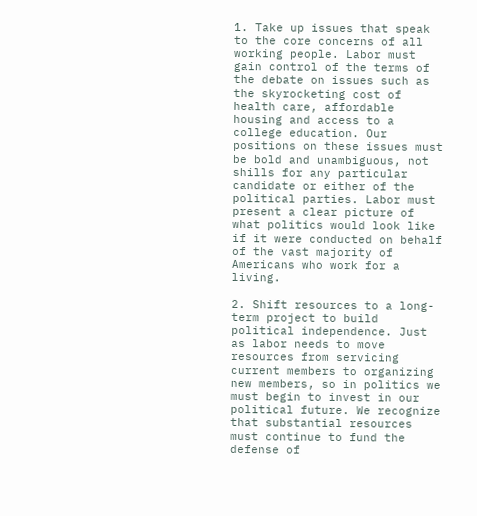1. Take up issues that speak to the core concerns of all working people. Labor must gain control of the terms of the debate on issues such as the skyrocketing cost of health care, affordable housing and access to a college education. Our positions on these issues must be bold and unambiguous, not shills for any particular candidate or either of the political parties. Labor must present a clear picture of what politics would look like if it were conducted on behalf of the vast majority of Americans who work for a living.

2. Shift resources to a long-term project to build political independence. Just as labor needs to move resources from servicing current members to organizing new members, so in politics we must begin to invest in our political future. We recognize that substantial resources must continue to fund the defense of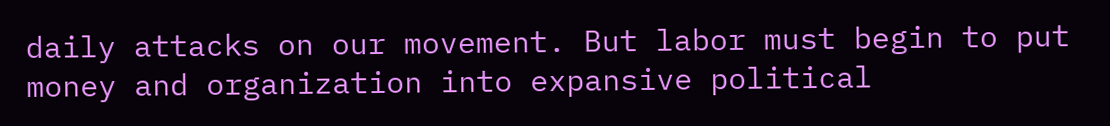daily attacks on our movement. But labor must begin to put money and organization into expansive political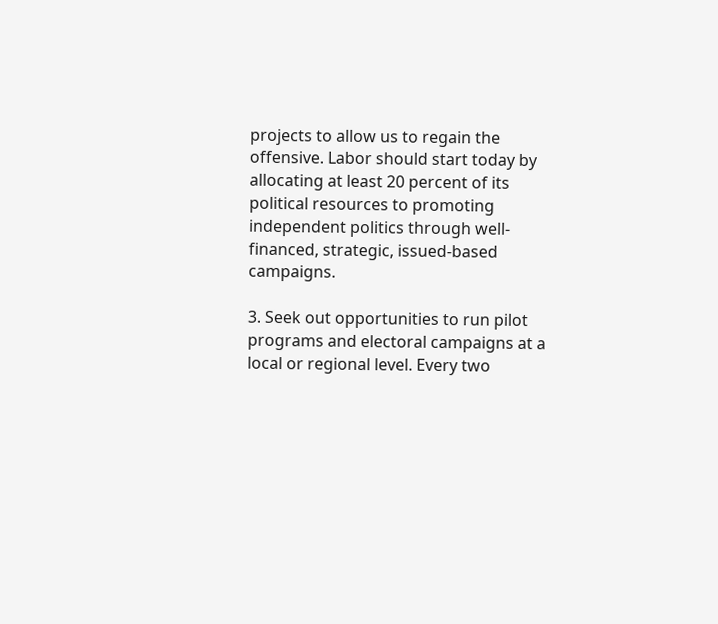projects to allow us to regain the offensive. Labor should start today by allocating at least 20 percent of its political resources to promoting independent politics through well-financed, strategic, issued-based campaigns.

3. Seek out opportunities to run pilot programs and electoral campaigns at a local or regional level. Every two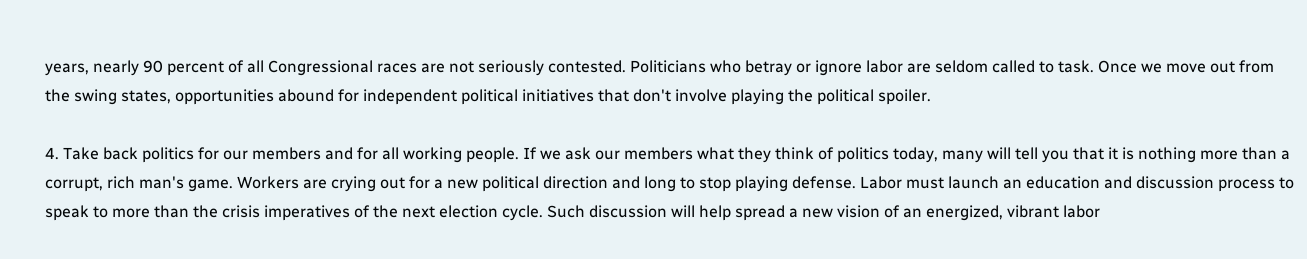years, nearly 90 percent of all Congressional races are not seriously contested. Politicians who betray or ignore labor are seldom called to task. Once we move out from the swing states, opportunities abound for independent political initiatives that don't involve playing the political spoiler.

4. Take back politics for our members and for all working people. If we ask our members what they think of politics today, many will tell you that it is nothing more than a corrupt, rich man's game. Workers are crying out for a new political direction and long to stop playing defense. Labor must launch an education and discussion process to speak to more than the crisis imperatives of the next election cycle. Such discussion will help spread a new vision of an energized, vibrant labor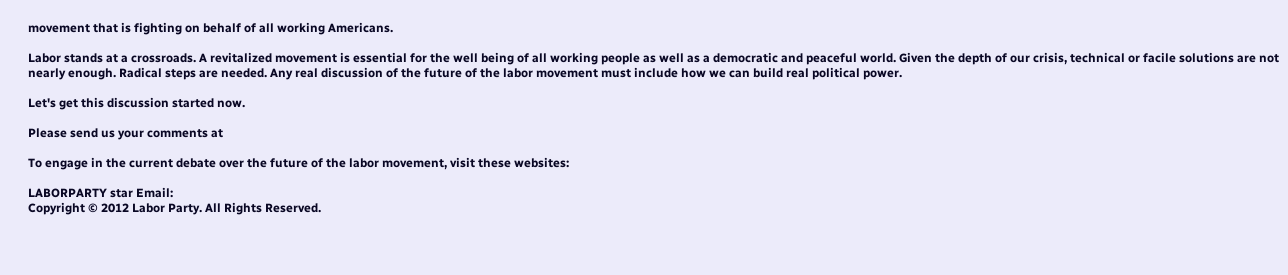movement that is fighting on behalf of all working Americans.

Labor stands at a crossroads. A revitalized movement is essential for the well being of all working people as well as a democratic and peaceful world. Given the depth of our crisis, technical or facile solutions are not nearly enough. Radical steps are needed. Any real discussion of the future of the labor movement must include how we can build real political power.

Let's get this discussion started now.

Please send us your comments at

To engage in the current debate over the future of the labor movement, visit these websites:

LABORPARTY star Email:
Copyright © 2012 Labor Party. All Rights Reserved.